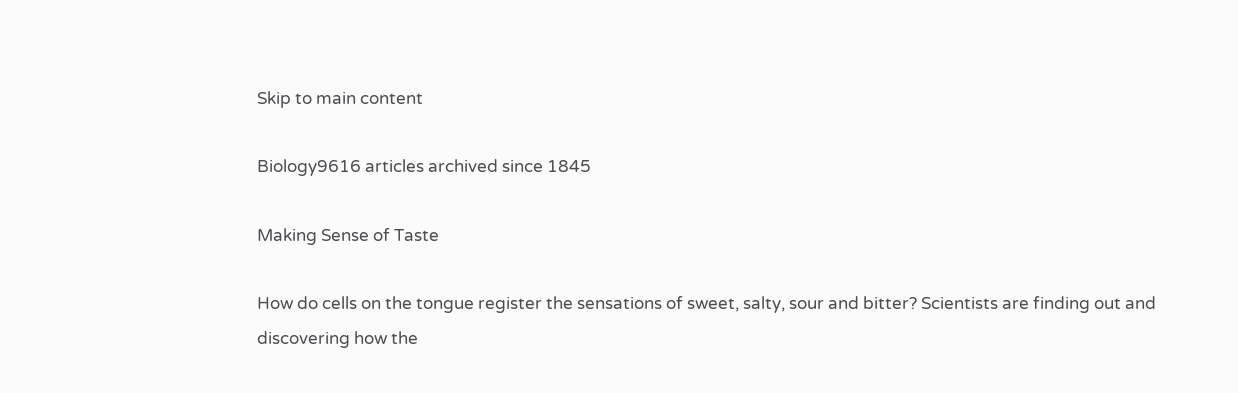Skip to main content

Biology9616 articles archived since 1845

Making Sense of Taste

How do cells on the tongue register the sensations of sweet, salty, sour and bitter? Scientists are finding out and discovering how the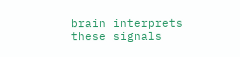brain interprets these signals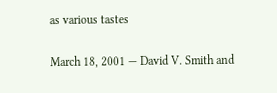as various tastes

March 18, 2001 — David V. Smith and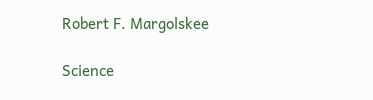Robert F. Margolskee

Science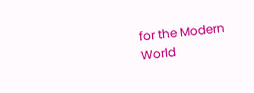for the Modern World